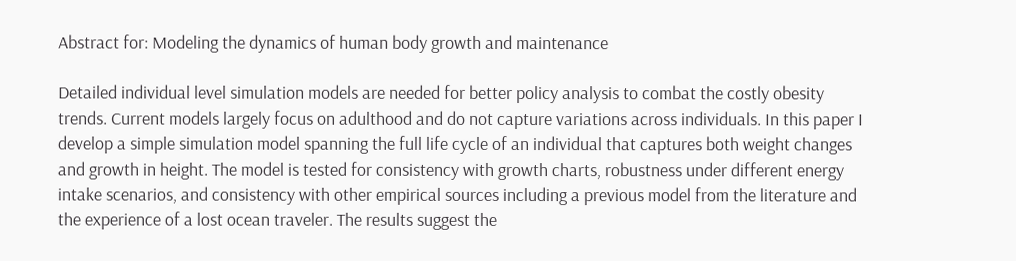Abstract for: Modeling the dynamics of human body growth and maintenance

Detailed individual level simulation models are needed for better policy analysis to combat the costly obesity trends. Current models largely focus on adulthood and do not capture variations across individuals. In this paper I develop a simple simulation model spanning the full life cycle of an individual that captures both weight changes and growth in height. The model is tested for consistency with growth charts, robustness under different energy intake scenarios, and consistency with other empirical sources including a previous model from the literature and the experience of a lost ocean traveler. The results suggest the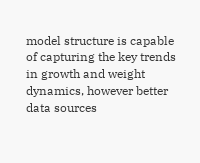model structure is capable of capturing the key trends in growth and weight dynamics, however better data sources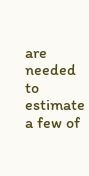are needed to estimate a few of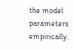the model parameters empirically.